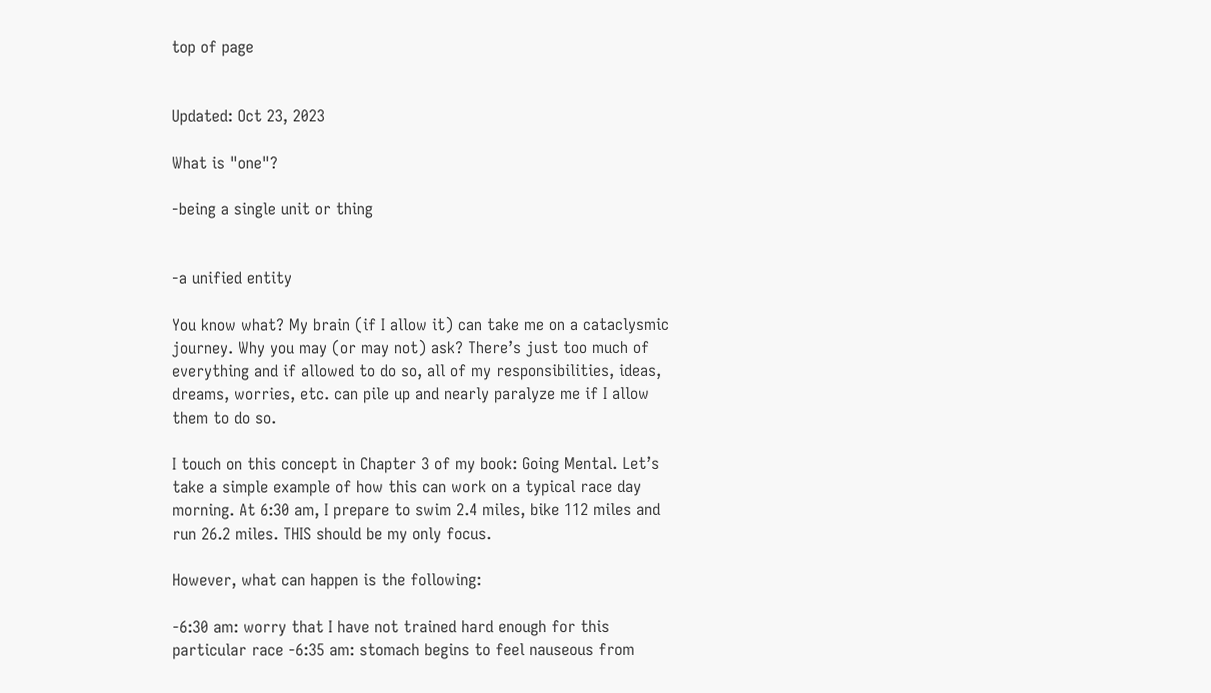top of page


Updated: Oct 23, 2023

What is "one"?

-being a single unit or thing


-a unified entity

You know what? My brain (if I allow it) can take me on a cataclysmic journey. Why you may (or may not) ask? There’s just too much of everything and if allowed to do so, all of my responsibilities, ideas, dreams, worries, etc. can pile up and nearly paralyze me if I allow them to do so.

I touch on this concept in Chapter 3 of my book: Going Mental. Let’s take a simple example of how this can work on a typical race day morning. At 6:30 am, I prepare to swim 2.4 miles, bike 112 miles and run 26.2 miles. THIS should be my only focus.

However, what can happen is the following:

-6:30 am: worry that I have not trained hard enough for this particular race -6:35 am: stomach begins to feel nauseous from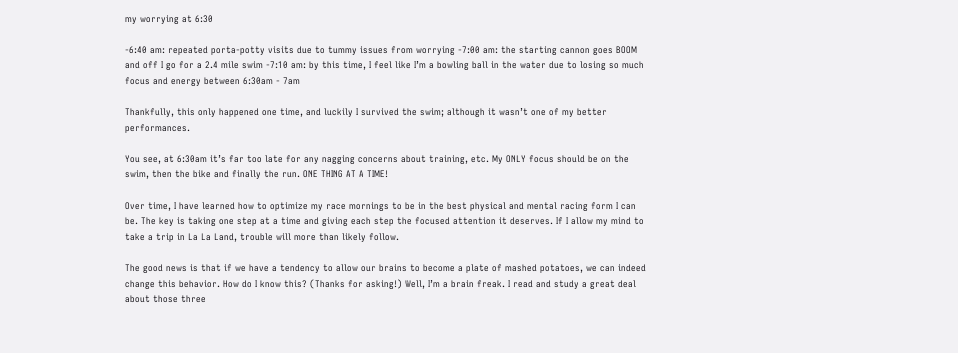my worrying at 6:30

-6:40 am: repeated porta-potty visits due to tummy issues from worrying -7:00 am: the starting cannon goes BOOM and off I go for a 2.4 mile swim -7:10 am: by this time, I feel like I’m a bowling ball in the water due to losing so much focus and energy between 6:30am - 7am

Thankfully, this only happened one time, and luckily I survived the swim; although it wasn’t one of my better performances.

You see, at 6:30am it’s far too late for any nagging concerns about training, etc. My ONLY focus should be on the swim, then the bike and finally the run. ONE THING AT A TIME!

Over time, I have learned how to optimize my race mornings to be in the best physical and mental racing form I can be. The key is taking one step at a time and giving each step the focused attention it deserves. If I allow my mind to take a trip in La La Land, trouble will more than likely follow.

The good news is that if we have a tendency to allow our brains to become a plate of mashed potatoes, we can indeed change this behavior. How do I know this? (Thanks for asking!) Well, I’m a brain freak. I read and study a great deal about those three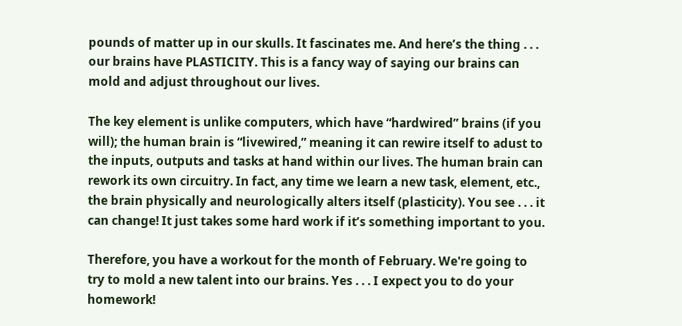pounds of matter up in our skulls. It fascinates me. And here’s the thing . . . our brains have PLASTICITY. This is a fancy way of saying our brains can mold and adjust throughout our lives.

The key element is unlike computers, which have “hardwired” brains (if you will); the human brain is “livewired,” meaning it can rewire itself to adust to the inputs, outputs and tasks at hand within our lives. The human brain can rework its own circuitry. In fact, any time we learn a new task, element, etc., the brain physically and neurologically alters itself (plasticity). You see . . . it can change! It just takes some hard work if it’s something important to you.

Therefore, you have a workout for the month of February. We're going to try to mold a new talent into our brains. Yes . . . I expect you to do your homework!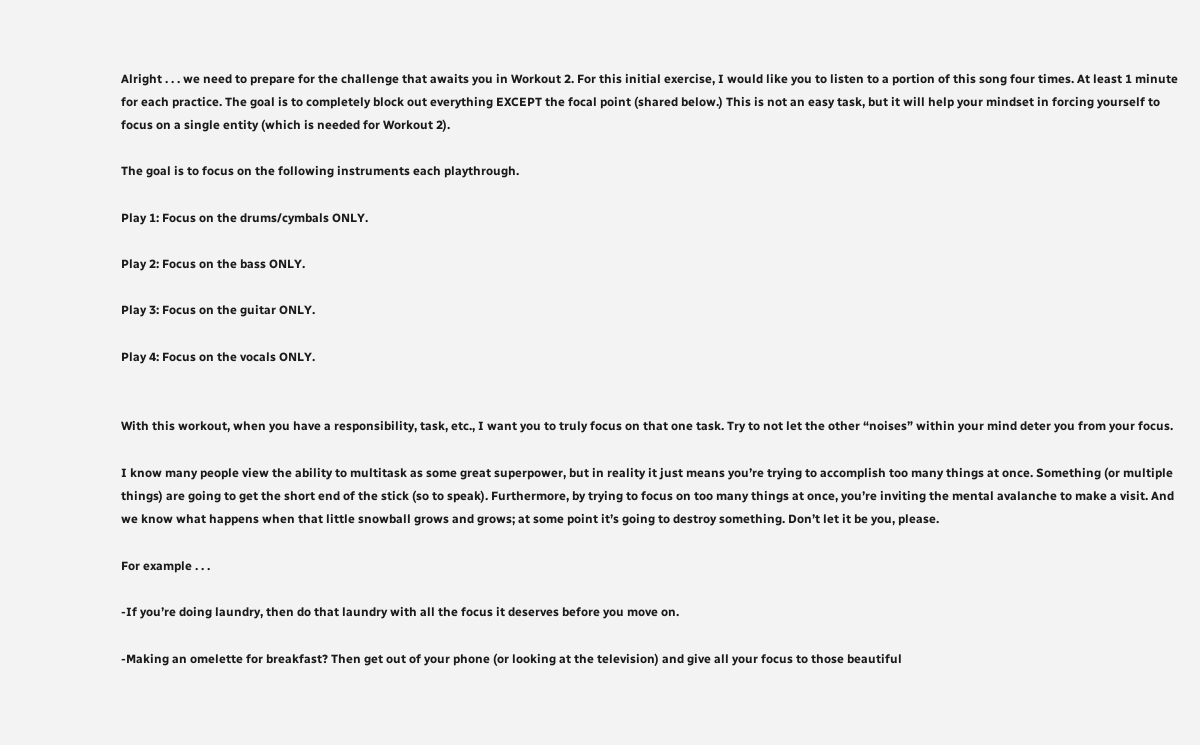Alright . . . we need to prepare for the challenge that awaits you in Workout 2. For this initial exercise, I would like you to listen to a portion of this song four times. At least 1 minute for each practice. The goal is to completely block out everything EXCEPT the focal point (shared below.) This is not an easy task, but it will help your mindset in forcing yourself to focus on a single entity (which is needed for Workout 2).

The goal is to focus on the following instruments each playthrough.

Play 1: Focus on the drums/cymbals ONLY.

Play 2: Focus on the bass ONLY.

Play 3: Focus on the guitar ONLY.

Play 4: Focus on the vocals ONLY.


With this workout, when you have a responsibility, task, etc., I want you to truly focus on that one task. Try to not let the other “noises” within your mind deter you from your focus.

I know many people view the ability to multitask as some great superpower, but in reality it just means you’re trying to accomplish too many things at once. Something (or multiple things) are going to get the short end of the stick (so to speak). Furthermore, by trying to focus on too many things at once, you’re inviting the mental avalanche to make a visit. And we know what happens when that little snowball grows and grows; at some point it’s going to destroy something. Don’t let it be you, please.

For example . . .

-If you’re doing laundry, then do that laundry with all the focus it deserves before you move on.

-Making an omelette for breakfast? Then get out of your phone (or looking at the television) and give all your focus to those beautiful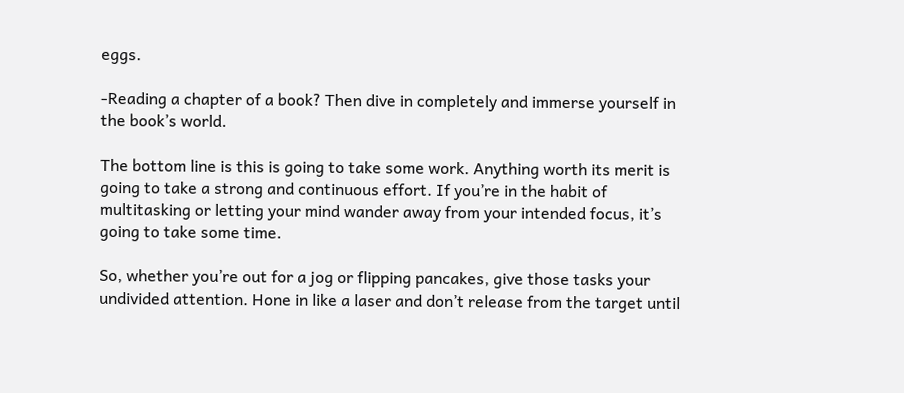eggs.

-Reading a chapter of a book? Then dive in completely and immerse yourself in the book’s world.

The bottom line is this is going to take some work. Anything worth its merit is going to take a strong and continuous effort. If you’re in the habit of multitasking or letting your mind wander away from your intended focus, it’s going to take some time.

So, whether you’re out for a jog or flipping pancakes, give those tasks your undivided attention. Hone in like a laser and don’t release from the target until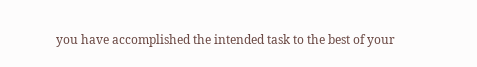you have accomplished the intended task to the best of your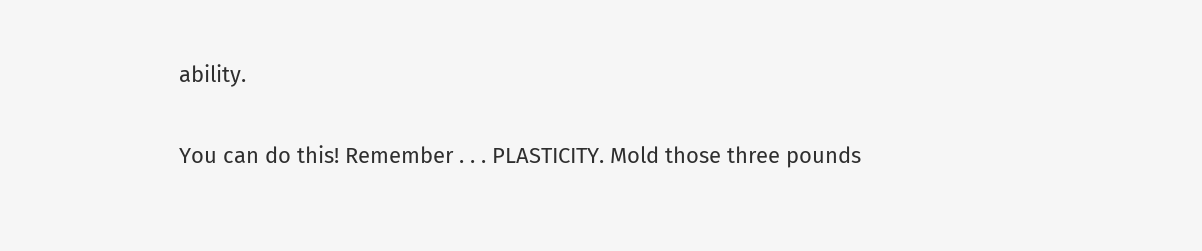ability.

You can do this! Remember . . . PLASTICITY. Mold those three pounds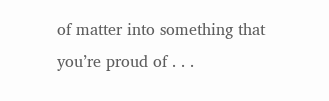of matter into something that you’re proud of . . .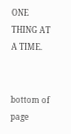ONE THING AT A TIME.


bottom of page